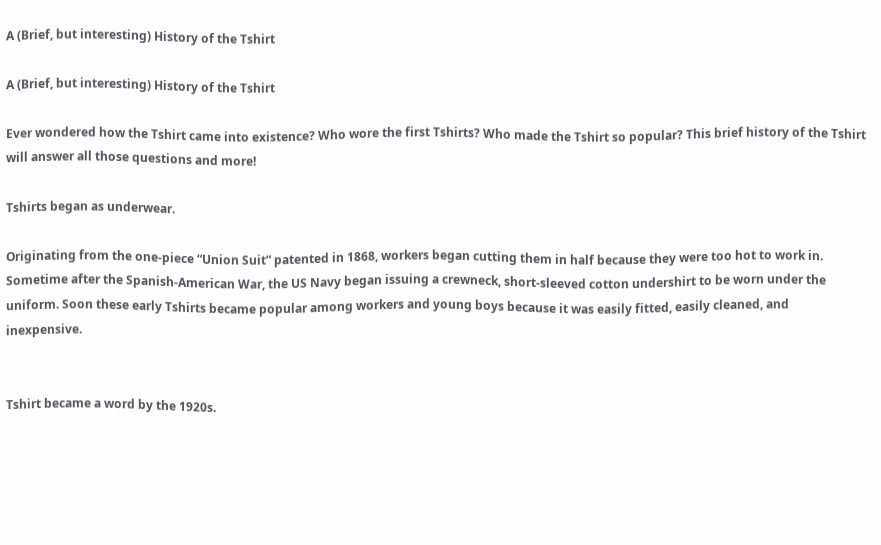A (Brief, but interesting) History of the Tshirt

A (Brief, but interesting) History of the Tshirt

Ever wondered how the Tshirt came into existence? Who wore the first Tshirts? Who made the Tshirt so popular? This brief history of the Tshirt will answer all those questions and more!

Tshirts began as underwear.

Originating from the one-piece “Union Suit” patented in 1868, workers began cutting them in half because they were too hot to work in. Sometime after the Spanish-American War, the US Navy began issuing a crewneck, short-sleeved cotton undershirt to be worn under the uniform. Soon these early Tshirts became popular among workers and young boys because it was easily fitted, easily cleaned, and inexpensive.


Tshirt became a word by the 1920s.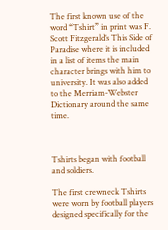The first known use of the word “Tshirt” in print was F. Scott Fitzgerald’s This Side of Paradise where it is included in a list of items the main character brings with him to university. It was also added to the Merriam-Webster Dictionary around the same time.



Tshirts began with football and soldiers.

The first crewneck Tshirts were worn by football players designed specifically for the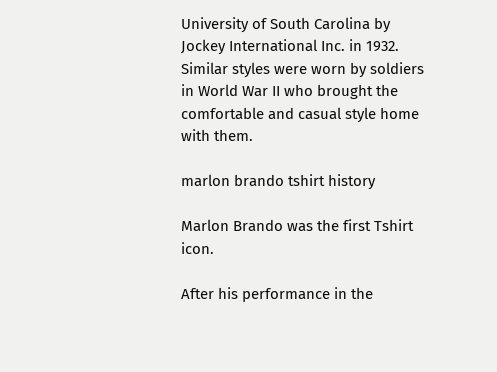University of South Carolina by Jockey International Inc. in 1932. Similar styles were worn by soldiers in World War II who brought the comfortable and casual style home with them.

marlon brando tshirt history

Marlon Brando was the first Tshirt icon.

After his performance in the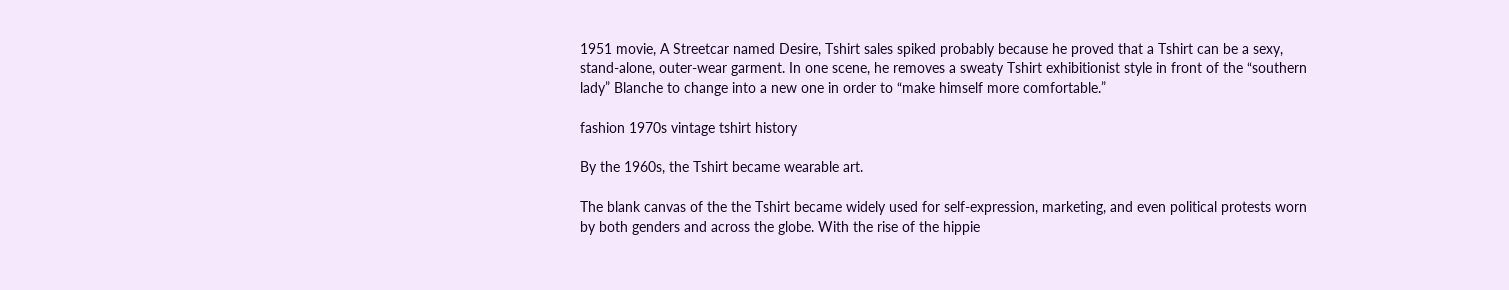1951 movie, A Streetcar named Desire, Tshirt sales spiked probably because he proved that a Tshirt can be a sexy, stand-alone, outer-wear garment. In one scene, he removes a sweaty Tshirt exhibitionist style in front of the “southern lady” Blanche to change into a new one in order to “make himself more comfortable.”

fashion 1970s vintage tshirt history

By the 1960s, the Tshirt became wearable art.

The blank canvas of the the Tshirt became widely used for self-expression, marketing, and even political protests worn by both genders and across the globe. With the rise of the hippie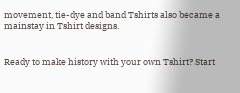movement, tie-dye and band Tshirts also became a mainstay in Tshirt designs.


Ready to make history with your own Tshirt? Start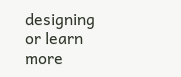designing or learn more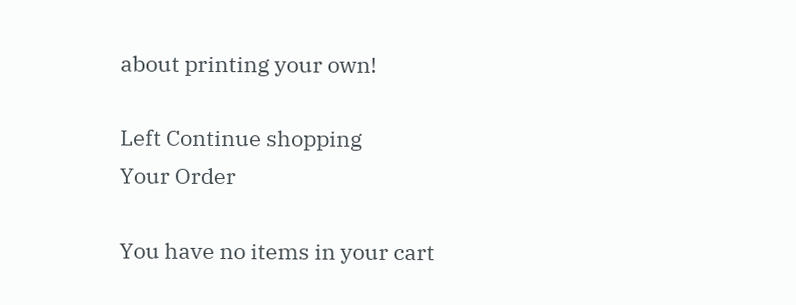about printing your own!

Left Continue shopping
Your Order

You have no items in your cart